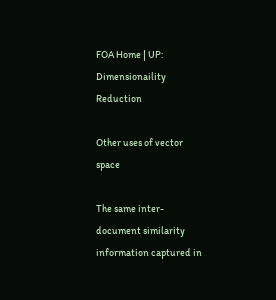FOA Home | UP: Dimensionaility Reduction

Other uses of vector space

The same inter-document similarity information captured in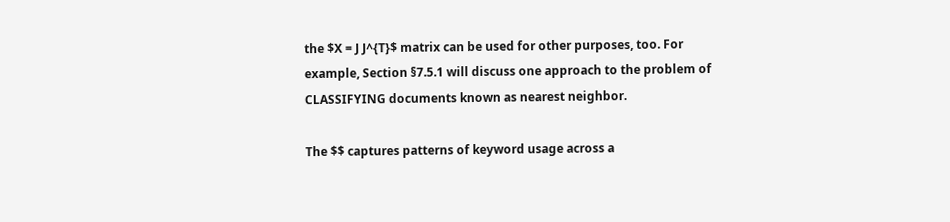the $X = J J^{T}$ matrix can be used for other purposes, too. For example, Section §7.5.1 will discuss one approach to the problem of CLASSIFYING documents known as nearest neighbor.

The $$ captures patterns of keyword usage across a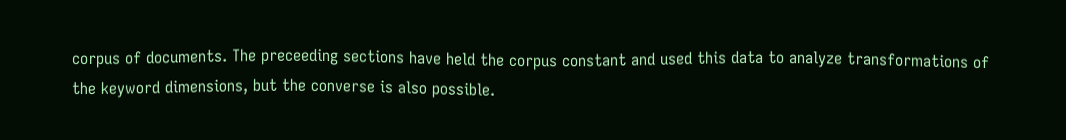corpus of documents. The preceeding sections have held the corpus constant and used this data to analyze transformations of the keyword dimensions, but the converse is also possible.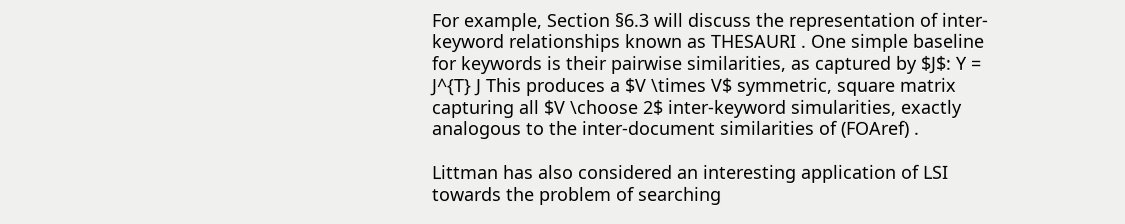For example, Section §6.3 will discuss the representation of inter-keyword relationships known as THESAURI . One simple baseline for keywords is their pairwise similarities, as captured by $J$: Y = J^{T} J This produces a $V \times V$ symmetric, square matrix capturing all $V \choose 2$ inter-keyword simularities, exactly analogous to the inter-document similarities of (FOAref) .

Littman has also considered an interesting application of LSI towards the problem of searching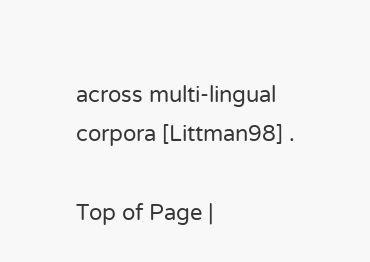across multi-lingual corpora [Littman98] .

Top of Page |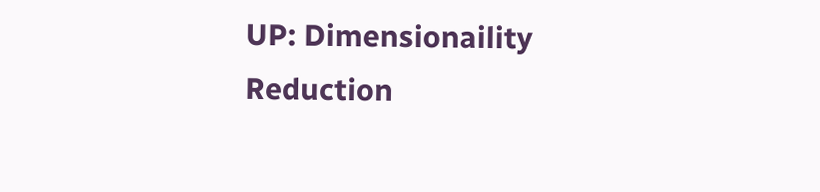UP: Dimensionaility Reduction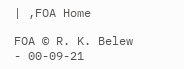| ,FOA Home

FOA © R. K. Belew - 00-09-21